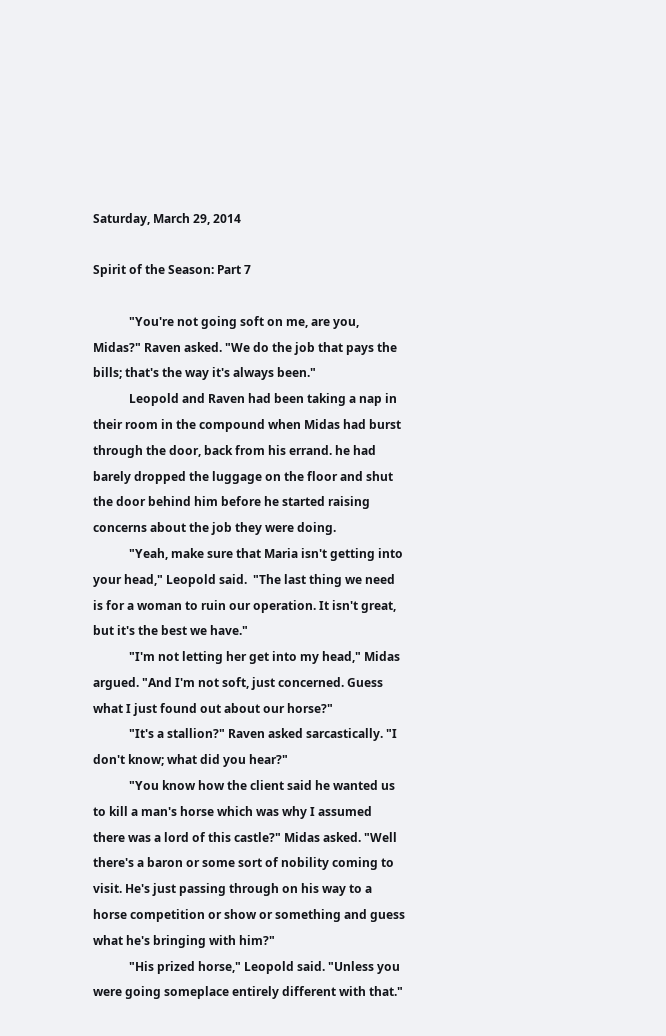Saturday, March 29, 2014

Spirit of the Season: Part 7

            "You're not going soft on me, are you, Midas?" Raven asked. "We do the job that pays the bills; that's the way it's always been."
            Leopold and Raven had been taking a nap in their room in the compound when Midas had burst through the door, back from his errand. he had barely dropped the luggage on the floor and shut the door behind him before he started raising concerns about the job they were doing.
            "Yeah, make sure that Maria isn't getting into your head," Leopold said.  "The last thing we need is for a woman to ruin our operation. It isn't great, but it's the best we have."
            "I'm not letting her get into my head," Midas argued. "And I'm not soft, just concerned. Guess what I just found out about our horse?"
            "It's a stallion?" Raven asked sarcastically. "I don't know; what did you hear?"
            "You know how the client said he wanted us to kill a man's horse which was why I assumed there was a lord of this castle?" Midas asked. "Well there's a baron or some sort of nobility coming to visit. He's just passing through on his way to a horse competition or show or something and guess what he's bringing with him?"
            "His prized horse," Leopold said. "Unless you were going someplace entirely different with that."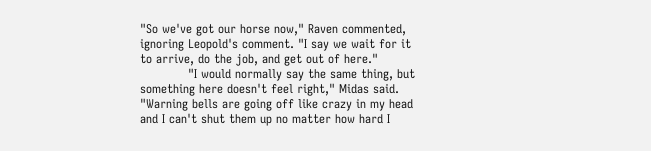"So we've got our horse now," Raven commented, ignoring Leopold's comment. "I say we wait for it to arrive, do the job, and get out of here."
            "I would normally say the same thing, but something here doesn't feel right," Midas said. "Warning bells are going off like crazy in my head and I can't shut them up no matter how hard I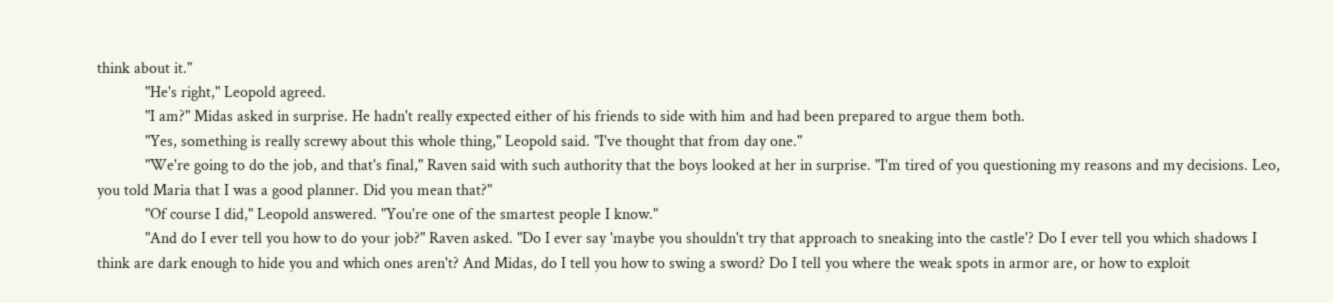think about it."
            "He's right," Leopold agreed.
            "I am?" Midas asked in surprise. He hadn't really expected either of his friends to side with him and had been prepared to argue them both.
            "Yes, something is really screwy about this whole thing," Leopold said. "I've thought that from day one."
            "We're going to do the job, and that's final," Raven said with such authority that the boys looked at her in surprise. "I'm tired of you questioning my reasons and my decisions. Leo, you told Maria that I was a good planner. Did you mean that?"
            "Of course I did," Leopold answered. "You're one of the smartest people I know."
            "And do I ever tell you how to do your job?" Raven asked. "Do I ever say 'maybe you shouldn't try that approach to sneaking into the castle'? Do I ever tell you which shadows I think are dark enough to hide you and which ones aren't? And Midas, do I tell you how to swing a sword? Do I tell you where the weak spots in armor are, or how to exploit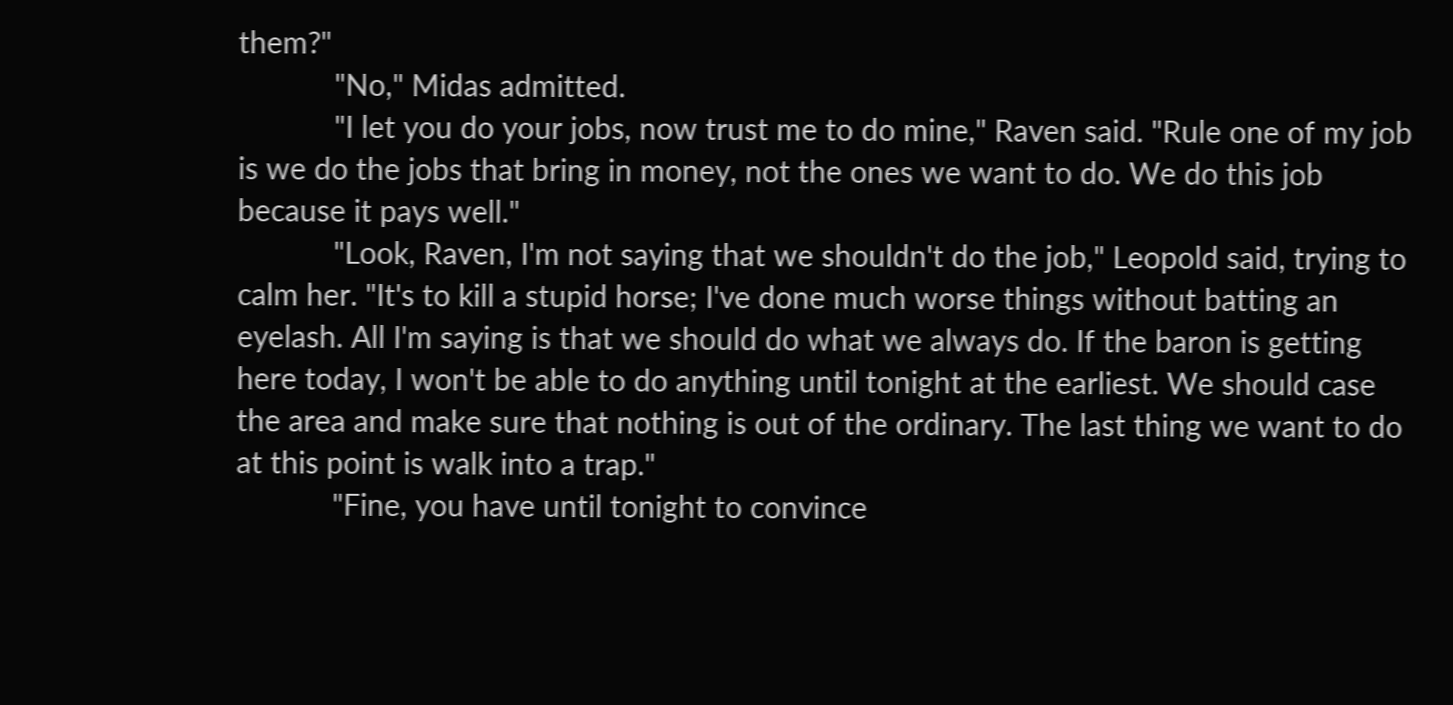them?"
            "No," Midas admitted.
            "I let you do your jobs, now trust me to do mine," Raven said. "Rule one of my job is we do the jobs that bring in money, not the ones we want to do. We do this job because it pays well."
            "Look, Raven, I'm not saying that we shouldn't do the job," Leopold said, trying to calm her. "It's to kill a stupid horse; I've done much worse things without batting an eyelash. All I'm saying is that we should do what we always do. If the baron is getting here today, I won't be able to do anything until tonight at the earliest. We should case the area and make sure that nothing is out of the ordinary. The last thing we want to do at this point is walk into a trap."
            "Fine, you have until tonight to convince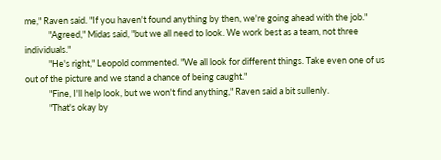me," Raven said. "If you haven't found anything by then, we're going ahead with the job."
            "Agreed," Midas said, "but we all need to look. We work best as a team, not three individuals."
            "He's right," Leopold commented. "We all look for different things. Take even one of us out of the picture and we stand a chance of being caught."
            "Fine, I'll help look, but we won't find anything," Raven said a bit sullenly.
            "That's okay by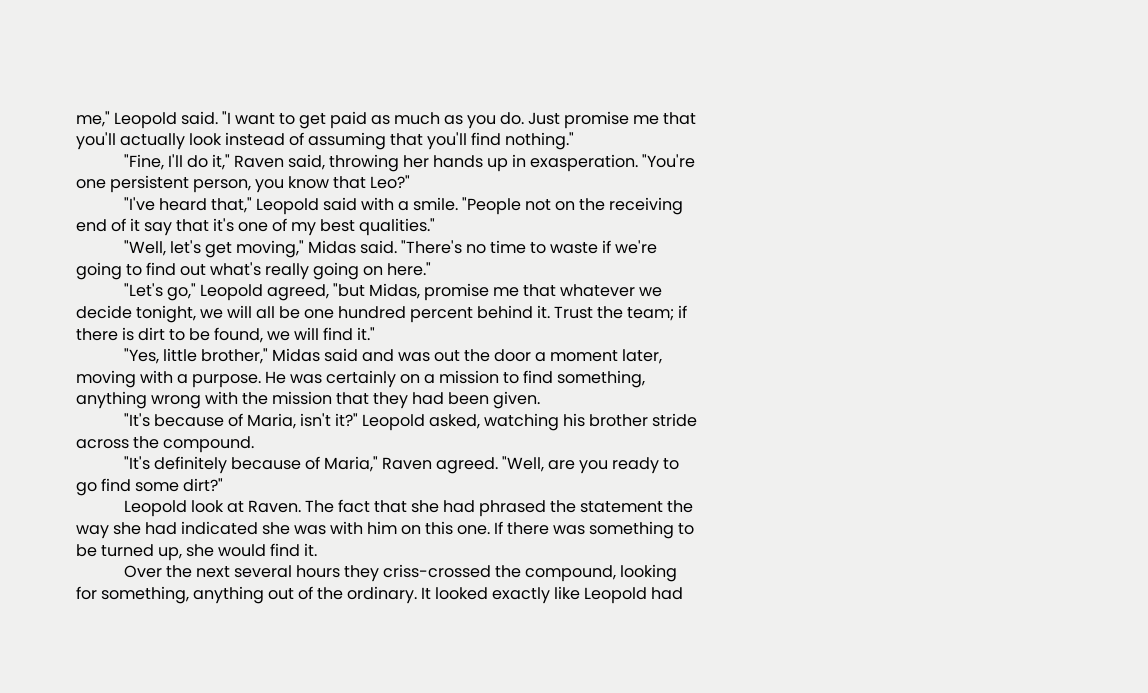me," Leopold said. "I want to get paid as much as you do. Just promise me that you'll actually look instead of assuming that you'll find nothing."
            "Fine, I'll do it," Raven said, throwing her hands up in exasperation. "You're one persistent person, you know that Leo?"
            "I've heard that," Leopold said with a smile. "People not on the receiving end of it say that it's one of my best qualities."
            "Well, let's get moving," Midas said. "There's no time to waste if we're going to find out what's really going on here."
            "Let's go," Leopold agreed, "but Midas, promise me that whatever we decide tonight, we will all be one hundred percent behind it. Trust the team; if there is dirt to be found, we will find it."
            "Yes, little brother," Midas said and was out the door a moment later, moving with a purpose. He was certainly on a mission to find something, anything wrong with the mission that they had been given.
            "It's because of Maria, isn't it?" Leopold asked, watching his brother stride across the compound.
            "It's definitely because of Maria," Raven agreed. "Well, are you ready to go find some dirt?"
            Leopold look at Raven. The fact that she had phrased the statement the way she had indicated she was with him on this one. If there was something to be turned up, she would find it.
            Over the next several hours they criss-crossed the compound, looking for something, anything out of the ordinary. It looked exactly like Leopold had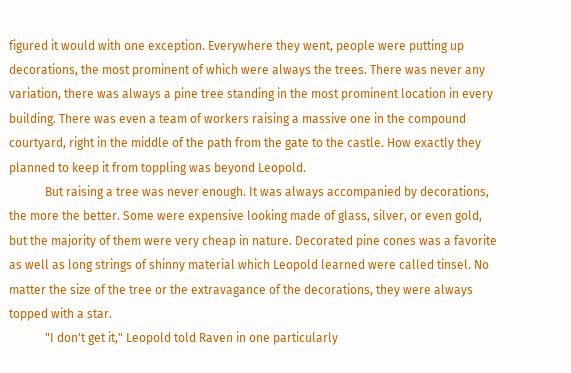figured it would with one exception. Everywhere they went, people were putting up decorations, the most prominent of which were always the trees. There was never any variation, there was always a pine tree standing in the most prominent location in every building. There was even a team of workers raising a massive one in the compound courtyard, right in the middle of the path from the gate to the castle. How exactly they planned to keep it from toppling was beyond Leopold.
            But raising a tree was never enough. It was always accompanied by decorations, the more the better. Some were expensive looking made of glass, silver, or even gold, but the majority of them were very cheap in nature. Decorated pine cones was a favorite as well as long strings of shinny material which Leopold learned were called tinsel. No matter the size of the tree or the extravagance of the decorations, they were always topped with a star.
            "I don't get it," Leopold told Raven in one particularly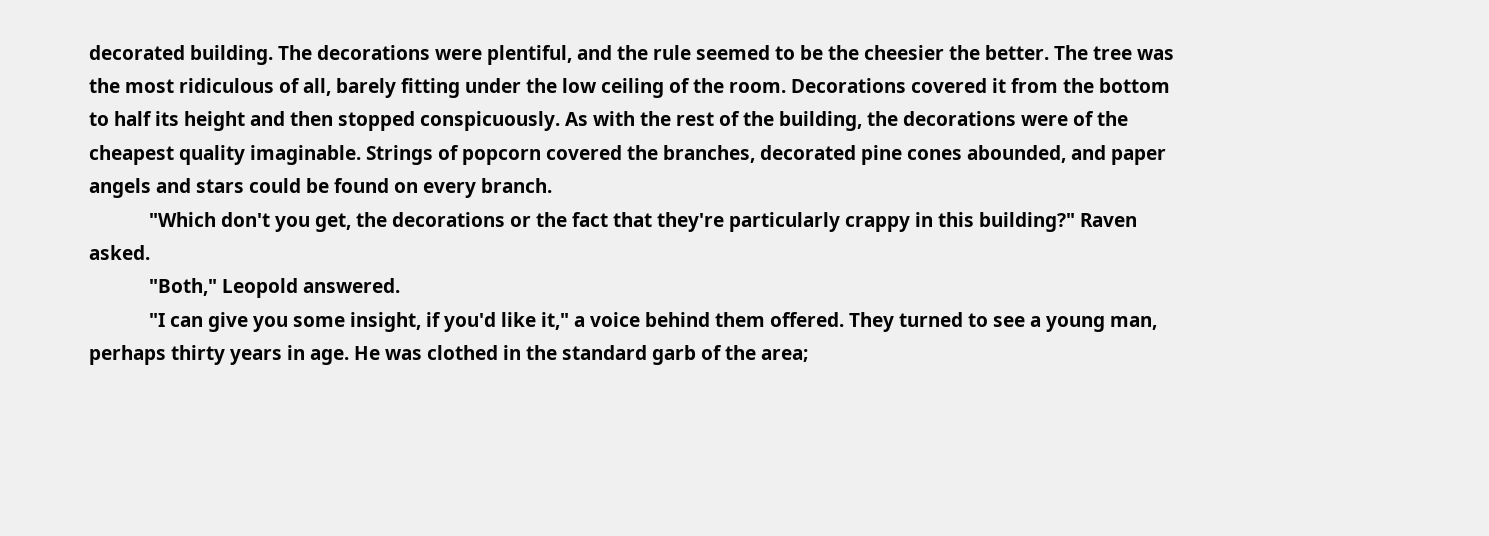decorated building. The decorations were plentiful, and the rule seemed to be the cheesier the better. The tree was the most ridiculous of all, barely fitting under the low ceiling of the room. Decorations covered it from the bottom to half its height and then stopped conspicuously. As with the rest of the building, the decorations were of the cheapest quality imaginable. Strings of popcorn covered the branches, decorated pine cones abounded, and paper angels and stars could be found on every branch.
            "Which don't you get, the decorations or the fact that they're particularly crappy in this building?" Raven asked.
            "Both," Leopold answered.
            "I can give you some insight, if you'd like it," a voice behind them offered. They turned to see a young man, perhaps thirty years in age. He was clothed in the standard garb of the area;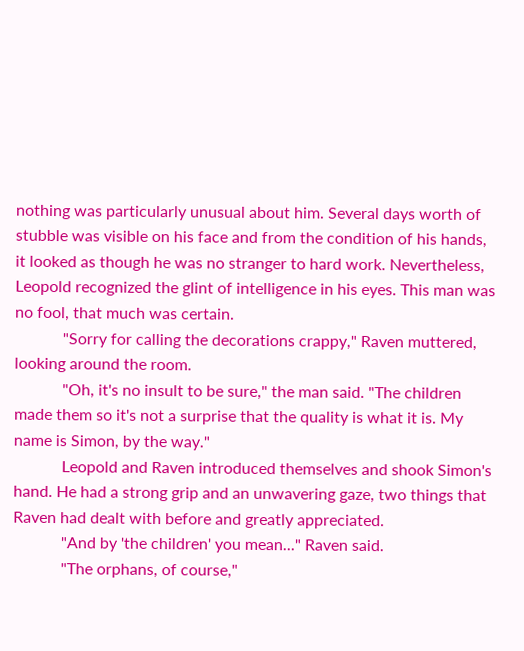nothing was particularly unusual about him. Several days worth of stubble was visible on his face and from the condition of his hands, it looked as though he was no stranger to hard work. Nevertheless, Leopold recognized the glint of intelligence in his eyes. This man was no fool, that much was certain.
            "Sorry for calling the decorations crappy," Raven muttered, looking around the room.
            "Oh, it's no insult to be sure," the man said. "The children made them so it's not a surprise that the quality is what it is. My name is Simon, by the way."
            Leopold and Raven introduced themselves and shook Simon's hand. He had a strong grip and an unwavering gaze, two things that Raven had dealt with before and greatly appreciated.
            "And by 'the children' you mean..." Raven said.
            "The orphans, of course,"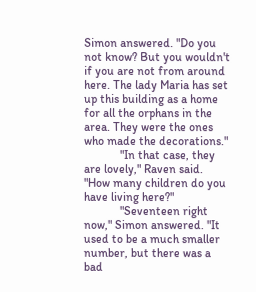Simon answered. "Do you not know? But you wouldn't if you are not from around here. The lady Maria has set up this building as a home for all the orphans in the area. They were the ones who made the decorations."
            "In that case, they are lovely," Raven said. "How many children do you have living here?"
            "Seventeen right now," Simon answered. "It used to be a much smaller number, but there was a bad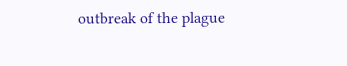outbreak of the plague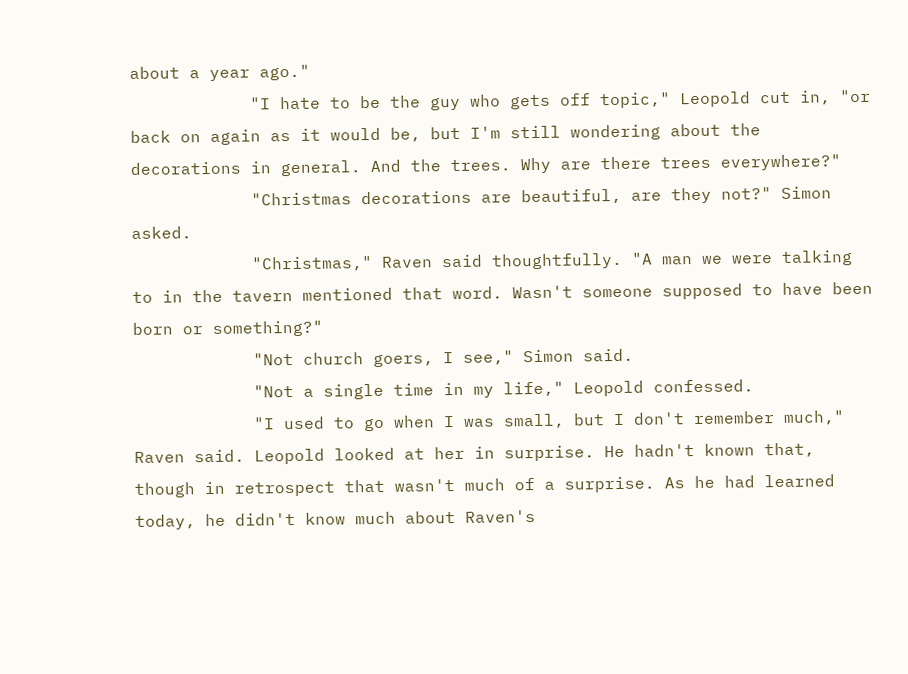about a year ago."
            "I hate to be the guy who gets off topic," Leopold cut in, "or back on again as it would be, but I'm still wondering about the decorations in general. And the trees. Why are there trees everywhere?"
            "Christmas decorations are beautiful, are they not?" Simon asked.
            "Christmas," Raven said thoughtfully. "A man we were talking to in the tavern mentioned that word. Wasn't someone supposed to have been born or something?"
            "Not church goers, I see," Simon said.
            "Not a single time in my life," Leopold confessed.
            "I used to go when I was small, but I don't remember much," Raven said. Leopold looked at her in surprise. He hadn't known that, though in retrospect that wasn't much of a surprise. As he had learned today, he didn't know much about Raven's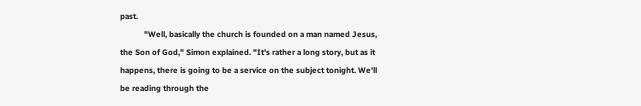past.
            "Well, basically the church is founded on a man named Jesus, the Son of God," Simon explained. "It's rather a long story, but as it happens, there is going to be a service on the subject tonight. We'll be reading through the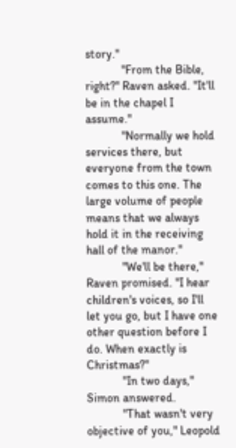story."
            "From the Bible, right?" Raven asked. "It'll be in the chapel I assume."
            "Normally we hold services there, but everyone from the town comes to this one. The large volume of people means that we always hold it in the receiving hall of the manor."
            "We'll be there," Raven promised. "I hear children's voices, so I'll let you go, but I have one other question before I do. When exactly is Christmas?"
            "In two days," Simon answered.
            "That wasn't very objective of you," Leopold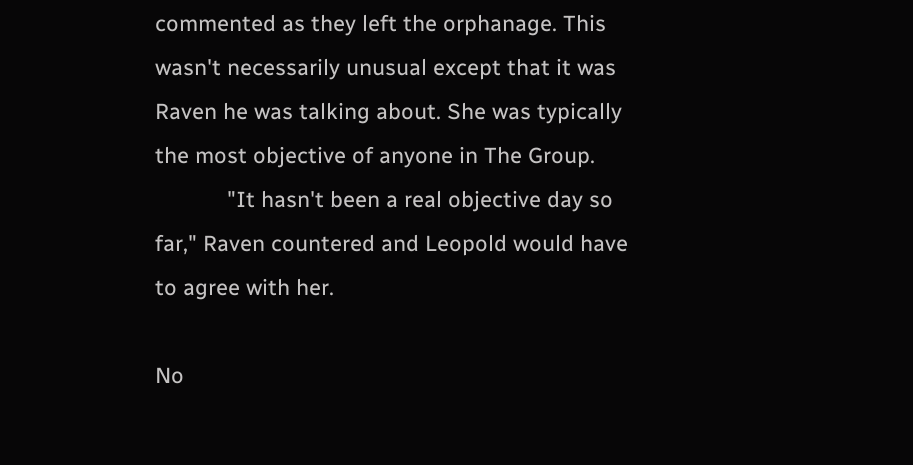commented as they left the orphanage. This wasn't necessarily unusual except that it was Raven he was talking about. She was typically the most objective of anyone in The Group.
            "It hasn't been a real objective day so far," Raven countered and Leopold would have to agree with her.

No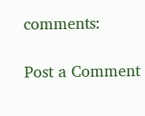comments:

Post a Comment